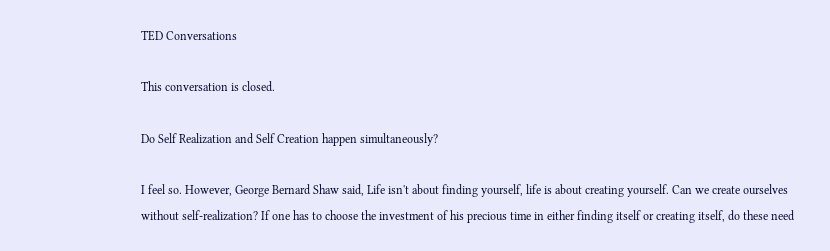TED Conversations

This conversation is closed.

Do Self Realization and Self Creation happen simultaneously?

I feel so. However, George Bernard Shaw said, Life isn't about finding yourself, life is about creating yourself. Can we create ourselves without self-realization? If one has to choose the investment of his precious time in either finding itself or creating itself, do these need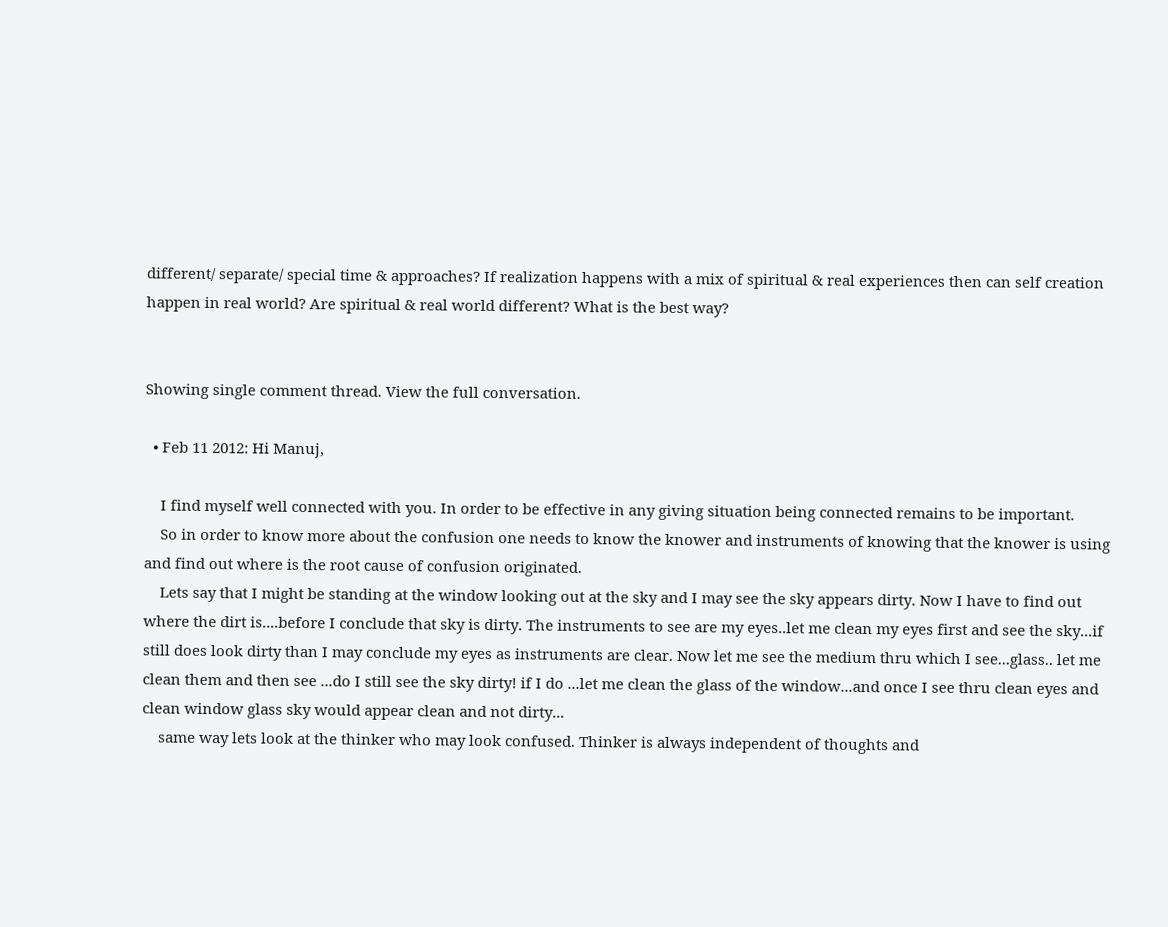different/ separate/ special time & approaches? If realization happens with a mix of spiritual & real experiences then can self creation happen in real world? Are spiritual & real world different? What is the best way?


Showing single comment thread. View the full conversation.

  • Feb 11 2012: Hi Manuj,

    I find myself well connected with you. In order to be effective in any giving situation being connected remains to be important.
    So in order to know more about the confusion one needs to know the knower and instruments of knowing that the knower is using and find out where is the root cause of confusion originated.
    Lets say that I might be standing at the window looking out at the sky and I may see the sky appears dirty. Now I have to find out where the dirt is....before I conclude that sky is dirty. The instruments to see are my eyes..let me clean my eyes first and see the sky...if still does look dirty than I may conclude my eyes as instruments are clear. Now let me see the medium thru which I see...glass.. let me clean them and then see ...do I still see the sky dirty! if I do ...let me clean the glass of the window...and once I see thru clean eyes and clean window glass sky would appear clean and not dirty...
    same way lets look at the thinker who may look confused. Thinker is always independent of thoughts and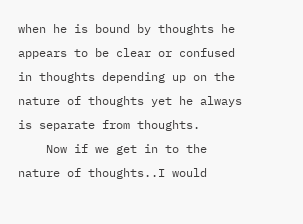when he is bound by thoughts he appears to be clear or confused in thoughts depending up on the nature of thoughts yet he always is separate from thoughts.
    Now if we get in to the nature of thoughts..I would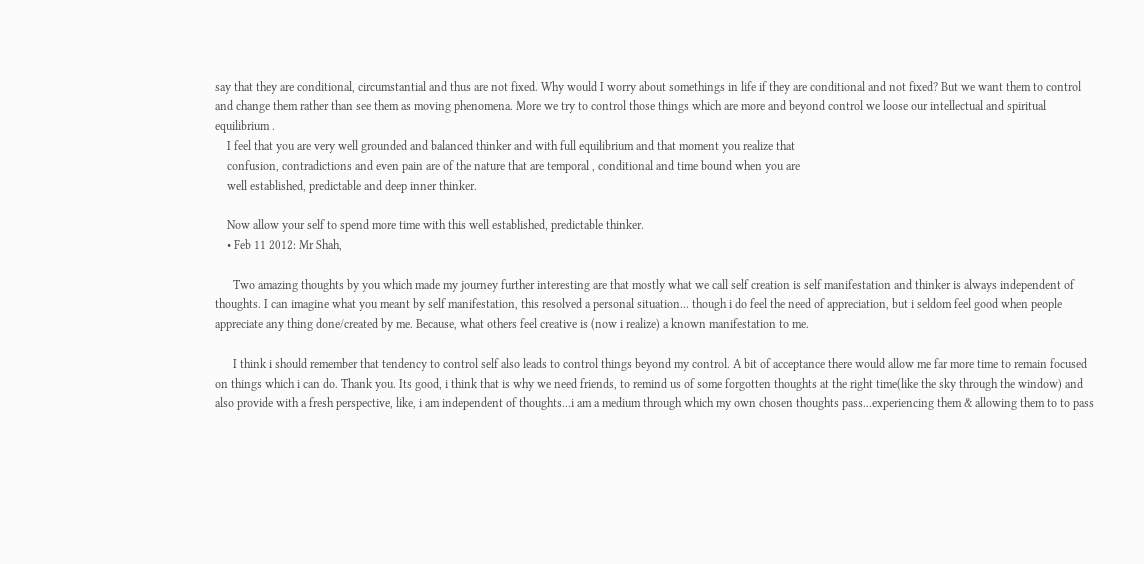say that they are conditional, circumstantial and thus are not fixed. Why would I worry about somethings in life if they are conditional and not fixed? But we want them to control and change them rather than see them as moving phenomena. More we try to control those things which are more and beyond control we loose our intellectual and spiritual equilibrium .
    I feel that you are very well grounded and balanced thinker and with full equilibrium and that moment you realize that
    confusion, contradictions and even pain are of the nature that are temporal , conditional and time bound when you are
    well established, predictable and deep inner thinker.

    Now allow your self to spend more time with this well established, predictable thinker.
    • Feb 11 2012: Mr Shah,

      Two amazing thoughts by you which made my journey further interesting are that mostly what we call self creation is self manifestation and thinker is always independent of thoughts. I can imagine what you meant by self manifestation, this resolved a personal situation... though i do feel the need of appreciation, but i seldom feel good when people appreciate any thing done/created by me. Because, what others feel creative is (now i realize) a known manifestation to me.

      I think i should remember that tendency to control self also leads to control things beyond my control. A bit of acceptance there would allow me far more time to remain focused on things which i can do. Thank you. Its good, i think that is why we need friends, to remind us of some forgotten thoughts at the right time(like the sky through the window) and also provide with a fresh perspective, like, i am independent of thoughts...i am a medium through which my own chosen thoughts pass...experiencing them & allowing them to to pass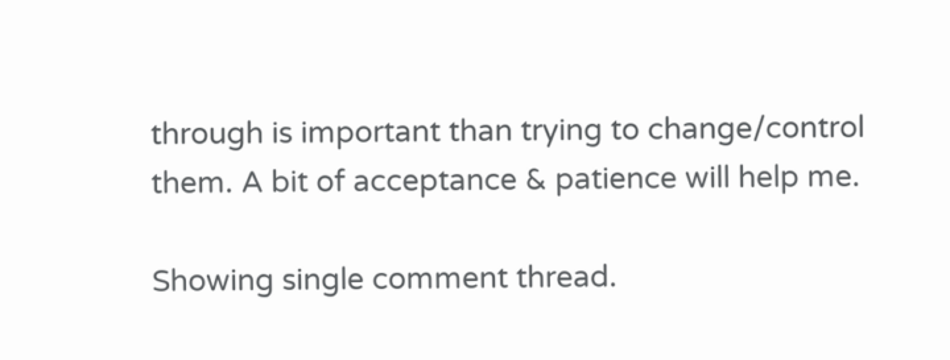through is important than trying to change/control them. A bit of acceptance & patience will help me.

Showing single comment thread.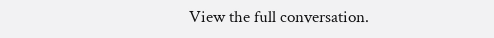View the full conversation.